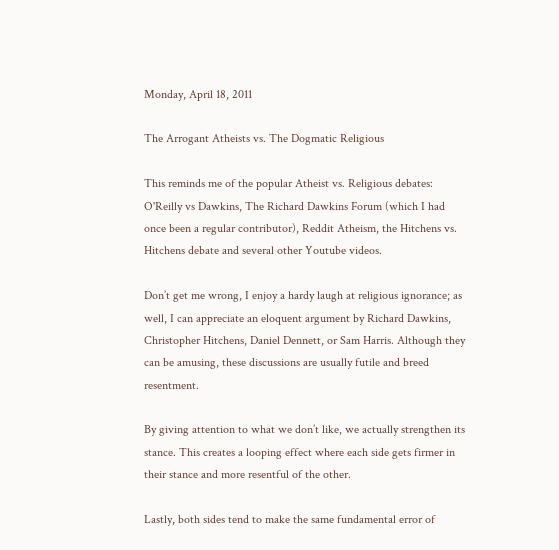Monday, April 18, 2011

The Arrogant Atheists vs. The Dogmatic Religious

This reminds me of the popular Atheist vs. Religious debates: O'Reilly vs Dawkins, The Richard Dawkins Forum (which I had once been a regular contributor), Reddit Atheism, the Hitchens vs. Hitchens debate and several other Youtube videos.

Don’t get me wrong, I enjoy a hardy laugh at religious ignorance; as well, I can appreciate an eloquent argument by Richard Dawkins, Christopher Hitchens, Daniel Dennett, or Sam Harris. Although they can be amusing, these discussions are usually futile and breed resentment.

By giving attention to what we don’t like, we actually strengthen its stance. This creates a looping effect where each side gets firmer in their stance and more resentful of the other.

Lastly, both sides tend to make the same fundamental error of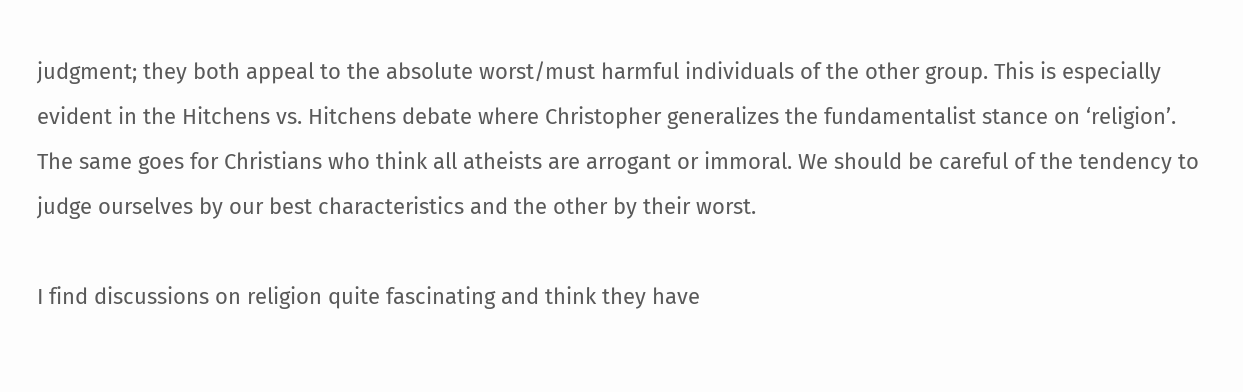judgment; they both appeal to the absolute worst/must harmful individuals of the other group. This is especially evident in the Hitchens vs. Hitchens debate where Christopher generalizes the fundamentalist stance on ‘religion’. The same goes for Christians who think all atheists are arrogant or immoral. We should be careful of the tendency to judge ourselves by our best characteristics and the other by their worst.

I find discussions on religion quite fascinating and think they have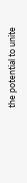the potential to unite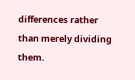differences rather than merely dividing them.